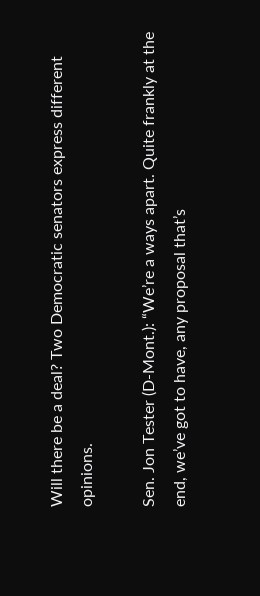Will there be a deal? Two Democratic senators express different opinions.

Sen. Jon Tester (D-Mont.): “We’re a ways apart. Quite frankly at the end, we’ve got to have, any proposal that’s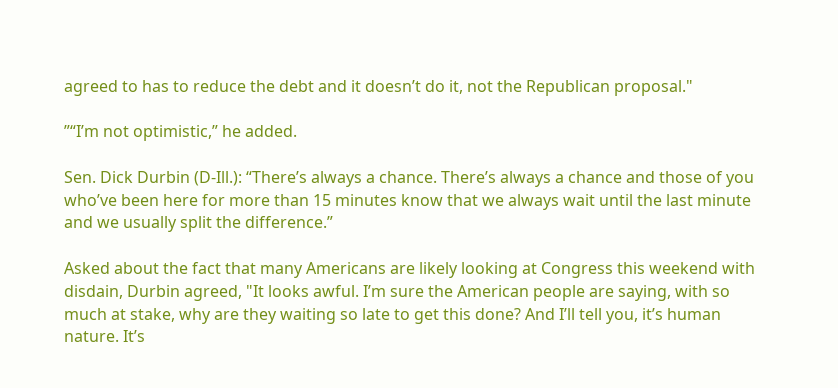agreed to has to reduce the debt and it doesn’t do it, not the Republican proposal."

”“I’m not optimistic,” he added.

Sen. Dick Durbin (D-Ill.): “There’s always a chance. There’s always a chance and those of you who’ve been here for more than 15 minutes know that we always wait until the last minute and we usually split the difference.”

Asked about the fact that many Americans are likely looking at Congress this weekend with disdain, Durbin agreed, "It looks awful. I’m sure the American people are saying, with so much at stake, why are they waiting so late to get this done? And I’ll tell you, it’s human nature. It’s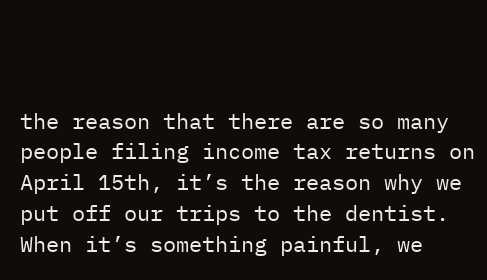the reason that there are so many people filing income tax returns on April 15th, it’s the reason why we put off our trips to the dentist. When it’s something painful, we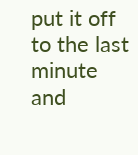put it off to the last minute and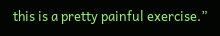this is a pretty painful exercise.”